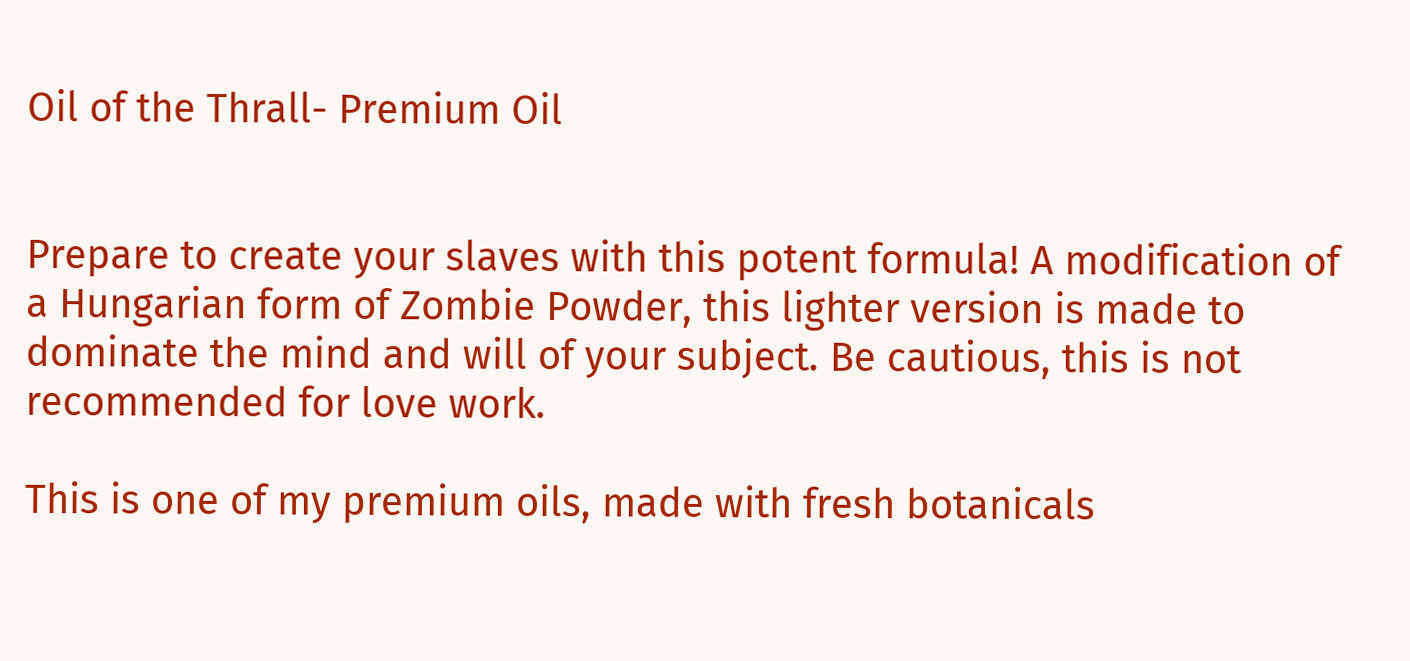Oil of the Thrall- Premium Oil


Prepare to create your slaves with this potent formula! A modification of a Hungarian form of Zombie Powder, this lighter version is made to dominate the mind and will of your subject. Be cautious, this is not recommended for love work.

This is one of my premium oils, made with fresh botanicals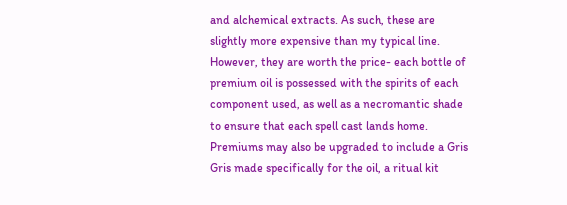and alchemical extracts. As such, these are slightly more expensive than my typical line. However, they are worth the price- each bottle of premium oil is possessed with the spirits of each component used, as well as a necromantic shade to ensure that each spell cast lands home. Premiums may also be upgraded to include a Gris Gris made specifically for the oil, a ritual kit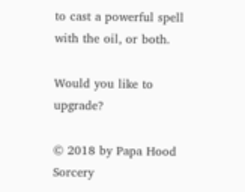to cast a powerful spell with the oil, or both.

Would you like to upgrade?

© 2018 by Papa Hood Sorcery